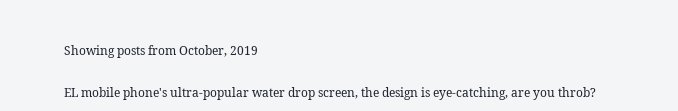Showing posts from October, 2019

EL mobile phone's ultra-popular water drop screen, the design is eye-catching, are you throb?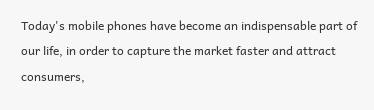Today's mobile phones have become an indispensable part of our life, in order to capture the market faster and attract consumers,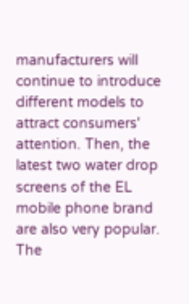manufacturers will continue to introduce different models to attract consumers' attention. Then, the latest two water drop screens of the EL mobile phone brand are also very popular. The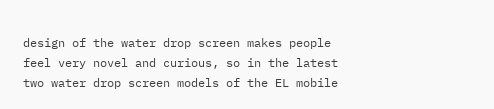design of the water drop screen makes people feel very novel and curious, so in the latest two water drop screen models of the EL mobile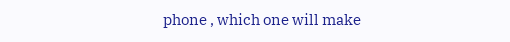phone , which one will make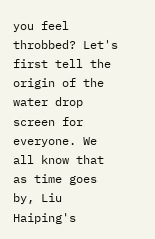you feel throbbed? Let's first tell the origin of the water drop screen for everyone. We all know that as time goes by, Liu Haiping's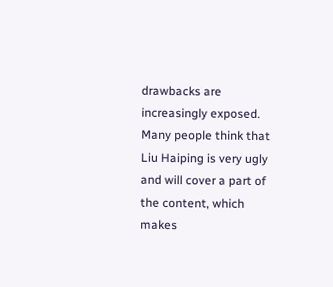drawbacks are increasingly exposed. Many people think that Liu Haiping is very ugly and will cover a part of the content, which makes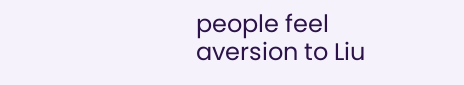people feel aversion to Liu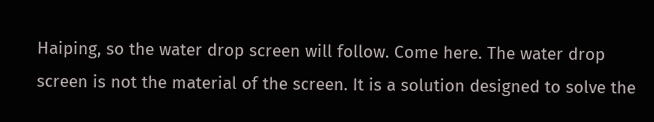Haiping, so the water drop screen will follow. Come here. The water drop screen is not the material of the screen. It is a solution designed to solve the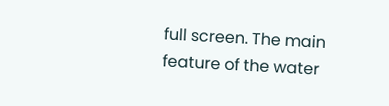full screen. The main feature of the water